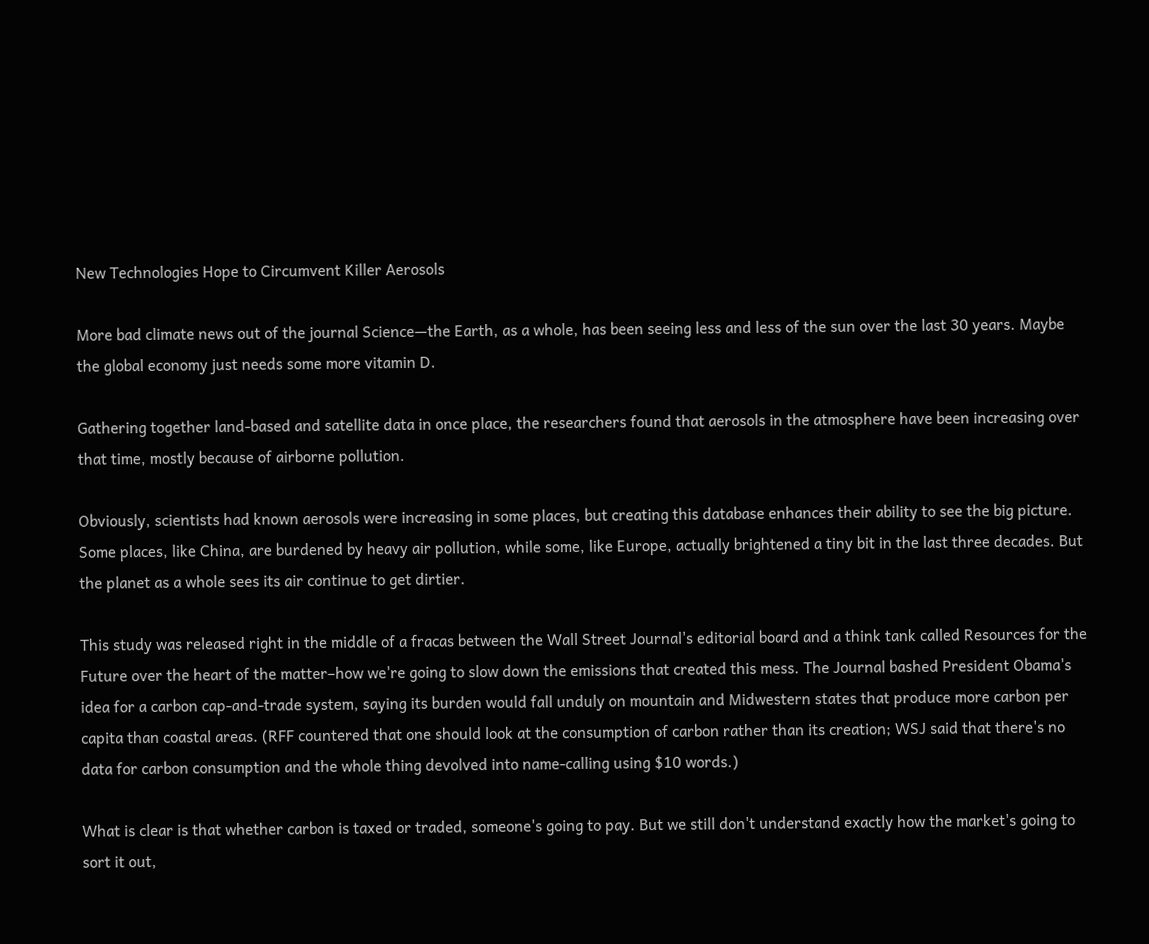New Technologies Hope to Circumvent Killer Aerosols

More bad climate news out of the journal Science—the Earth, as a whole, has been seeing less and less of the sun over the last 30 years. Maybe the global economy just needs some more vitamin D.

Gathering together land-based and satellite data in once place, the researchers found that aerosols in the atmosphere have been increasing over that time, mostly because of airborne pollution.

Obviously, scientists had known aerosols were increasing in some places, but creating this database enhances their ability to see the big picture. Some places, like China, are burdened by heavy air pollution, while some, like Europe, actually brightened a tiny bit in the last three decades. But the planet as a whole sees its air continue to get dirtier.

This study was released right in the middle of a fracas between the Wall Street Journal's editorial board and a think tank called Resources for the Future over the heart of the matter–how we're going to slow down the emissions that created this mess. The Journal bashed President Obama's idea for a carbon cap-and-trade system, saying its burden would fall unduly on mountain and Midwestern states that produce more carbon per capita than coastal areas. (RFF countered that one should look at the consumption of carbon rather than its creation; WSJ said that there's no data for carbon consumption and the whole thing devolved into name-calling using $10 words.)

What is clear is that whether carbon is taxed or traded, someone's going to pay. But we still don't understand exactly how the market's going to sort it out,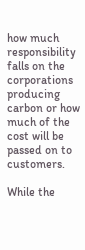how much responsibility falls on the corporations producing carbon or how much of the cost will be passed on to customers.

While the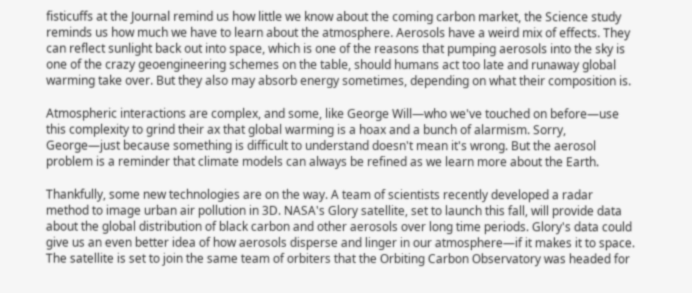fisticuffs at the Journal remind us how little we know about the coming carbon market, the Science study reminds us how much we have to learn about the atmosphere. Aerosols have a weird mix of effects. They can reflect sunlight back out into space, which is one of the reasons that pumping aerosols into the sky is one of the crazy geoengineering schemes on the table, should humans act too late and runaway global warming take over. But they also may absorb energy sometimes, depending on what their composition is.

Atmospheric interactions are complex, and some, like George Will—who we've touched on before—use this complexity to grind their ax that global warming is a hoax and a bunch of alarmism. Sorry, George—just because something is difficult to understand doesn't mean it's wrong. But the aerosol problem is a reminder that climate models can always be refined as we learn more about the Earth.

Thankfully, some new technologies are on the way. A team of scientists recently developed a radar method to image urban air pollution in 3D. NASA's Glory satellite, set to launch this fall, will provide data about the global distribution of black carbon and other aerosols over long time periods. Glory's data could give us an even better idea of how aerosols disperse and linger in our atmosphere—if it makes it to space. The satellite is set to join the same team of orbiters that the Orbiting Carbon Observatory was headed for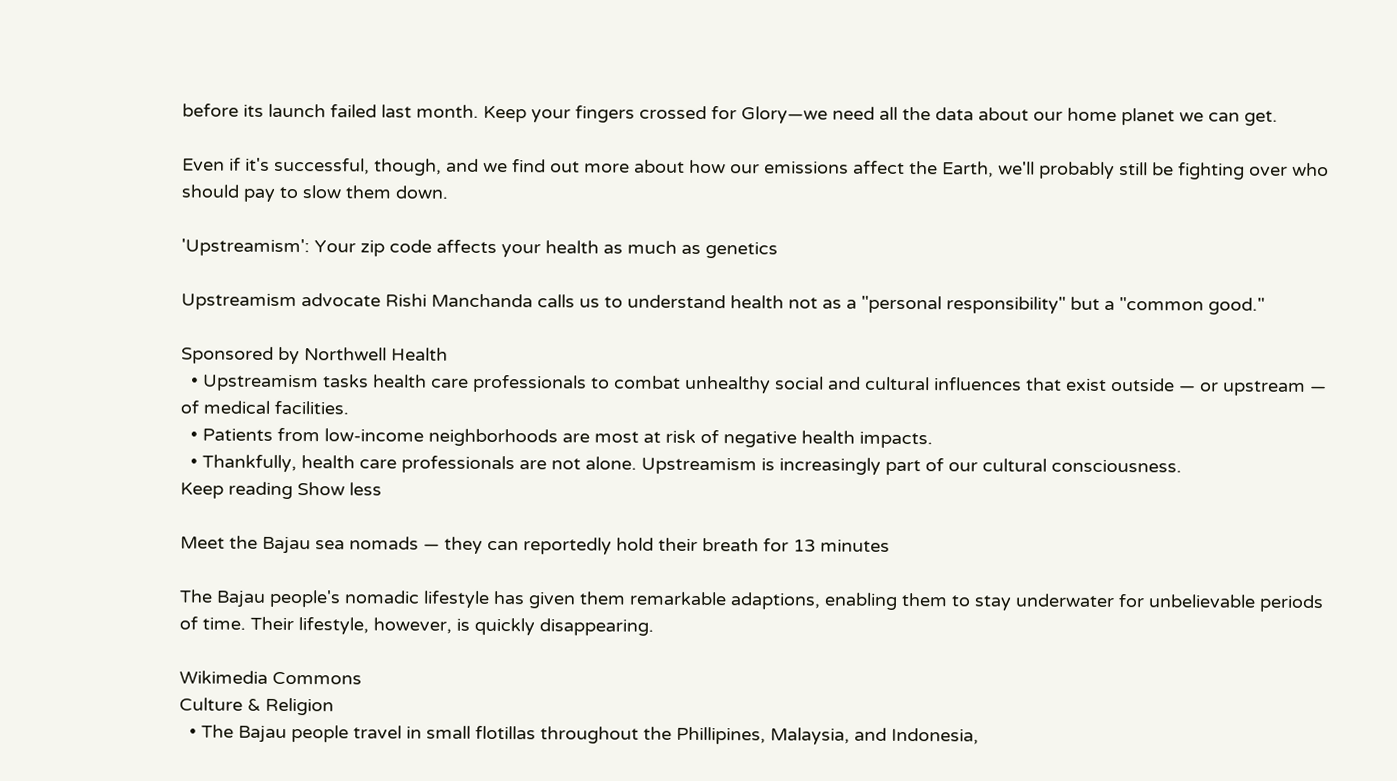before its launch failed last month. Keep your fingers crossed for Glory—we need all the data about our home planet we can get.

Even if it's successful, though, and we find out more about how our emissions affect the Earth, we'll probably still be fighting over who should pay to slow them down.

'Upstreamism': Your zip code affects your health as much as genetics

Upstreamism advocate Rishi Manchanda calls us to understand health not as a "personal responsibility" but a "common good."

Sponsored by Northwell Health
  • Upstreamism tasks health care professionals to combat unhealthy social and cultural influences that exist outside — or upstream — of medical facilities.
  • Patients from low-income neighborhoods are most at risk of negative health impacts.
  • Thankfully, health care professionals are not alone. Upstreamism is increasingly part of our cultural consciousness.
Keep reading Show less

Meet the Bajau sea nomads — they can reportedly hold their breath for 13 minutes

The Bajau people's nomadic lifestyle has given them remarkable adaptions, enabling them to stay underwater for unbelievable periods of time. Their lifestyle, however, is quickly disappearing.

Wikimedia Commons
Culture & Religion
  • The Bajau people travel in small flotillas throughout the Phillipines, Malaysia, and Indonesia,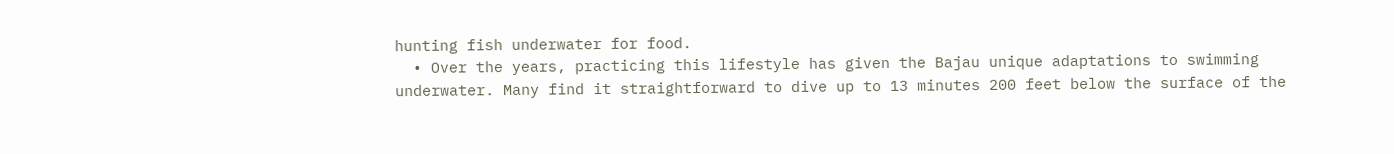hunting fish underwater for food.
  • Over the years, practicing this lifestyle has given the Bajau unique adaptations to swimming underwater. Many find it straightforward to dive up to 13 minutes 200 feet below the surface of the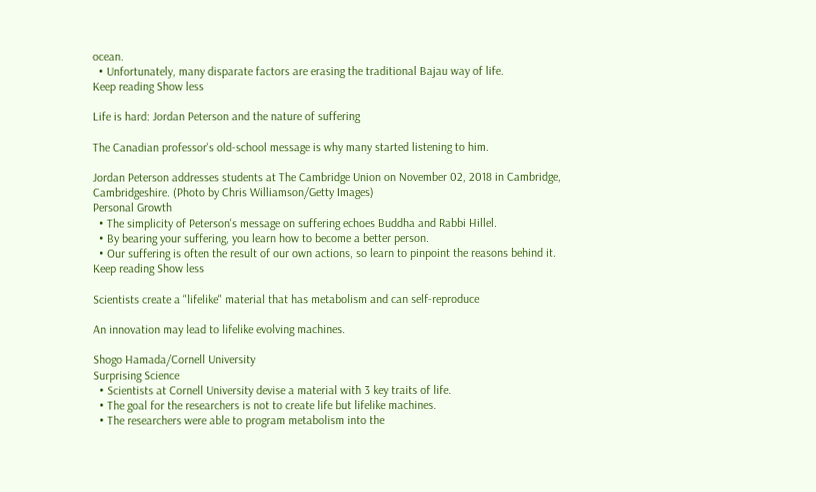ocean.
  • Unfortunately, many disparate factors are erasing the traditional Bajau way of life.
Keep reading Show less

Life is hard: Jordan Peterson and the nature of suffering

The Canadian professor's old-school message is why many started listening to him.

Jordan Peterson addresses students at The Cambridge Union on November 02, 2018 in Cambridge, Cambridgeshire. (Photo by Chris Williamson/Getty Images)
Personal Growth
  • The simplicity of Peterson's message on suffering echoes Buddha and Rabbi Hillel.
  • By bearing your suffering, you learn how to become a better person.
  • Our suffering is often the result of our own actions, so learn to pinpoint the reasons behind it.
Keep reading Show less

Scientists create a "lifelike" material that has metabolism and can self-reproduce

An innovation may lead to lifelike evolving machines.

Shogo Hamada/Cornell University
Surprising Science
  • Scientists at Cornell University devise a material with 3 key traits of life.
  • The goal for the researchers is not to create life but lifelike machines.
  • The researchers were able to program metabolism into the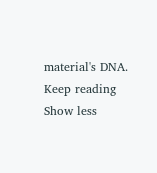material's DNA.
Keep reading Show less